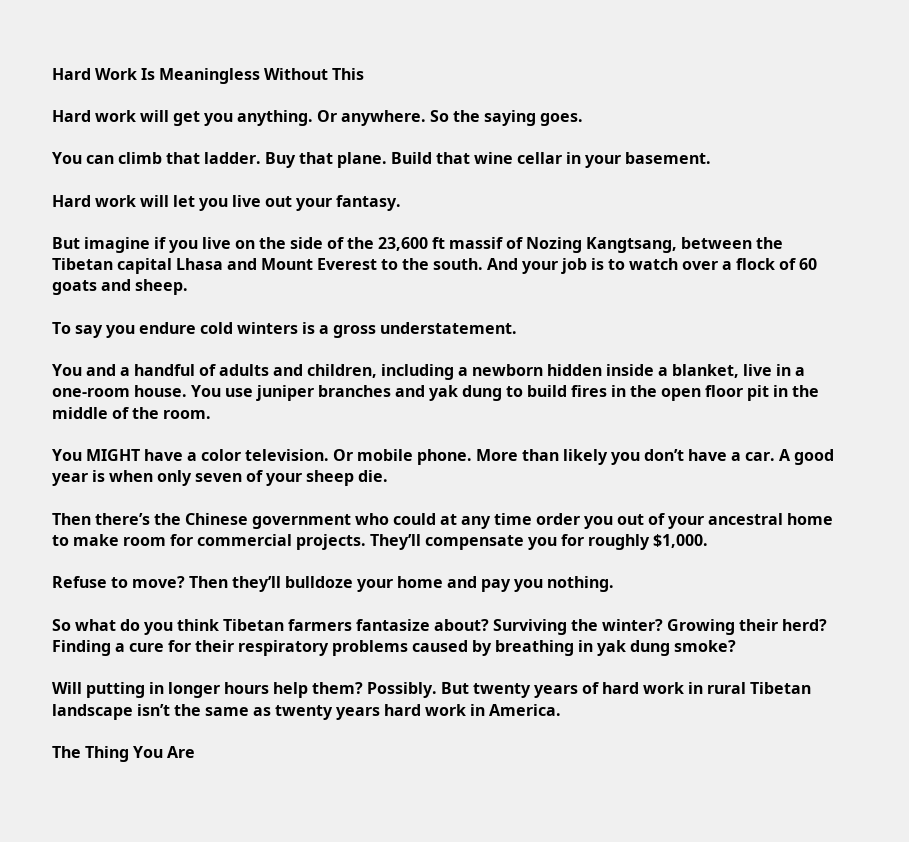Hard Work Is Meaningless Without This

Hard work will get you anything. Or anywhere. So the saying goes.

You can climb that ladder. Buy that plane. Build that wine cellar in your basement.

Hard work will let you live out your fantasy.

But imagine if you live on the side of the 23,600 ft massif of Nozing Kangtsang, between the Tibetan capital Lhasa and Mount Everest to the south. And your job is to watch over a flock of 60 goats and sheep.

To say you endure cold winters is a gross understatement.

You and a handful of adults and children, including a newborn hidden inside a blanket, live in a one-room house. You use juniper branches and yak dung to build fires in the open floor pit in the middle of the room.

You MIGHT have a color television. Or mobile phone. More than likely you don’t have a car. A good year is when only seven of your sheep die.

Then there’s the Chinese government who could at any time order you out of your ancestral home to make room for commercial projects. They’ll compensate you for roughly $1,000.

Refuse to move? Then they’ll bulldoze your home and pay you nothing.

So what do you think Tibetan farmers fantasize about? Surviving the winter? Growing their herd? Finding a cure for their respiratory problems caused by breathing in yak dung smoke?

Will putting in longer hours help them? Possibly. But twenty years of hard work in rural Tibetan landscape isn’t the same as twenty years hard work in America.

The Thing You Are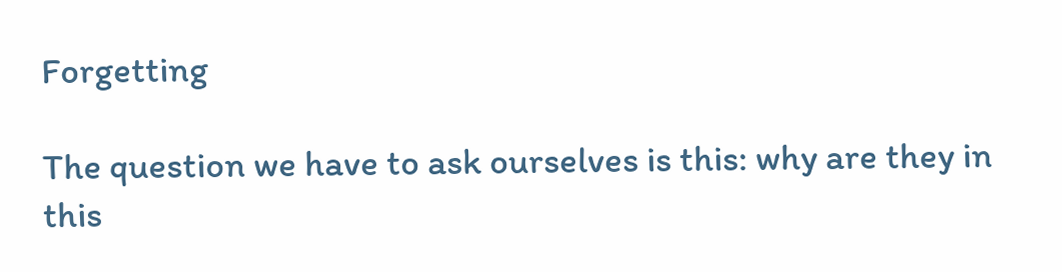Forgetting

The question we have to ask ourselves is this: why are they in this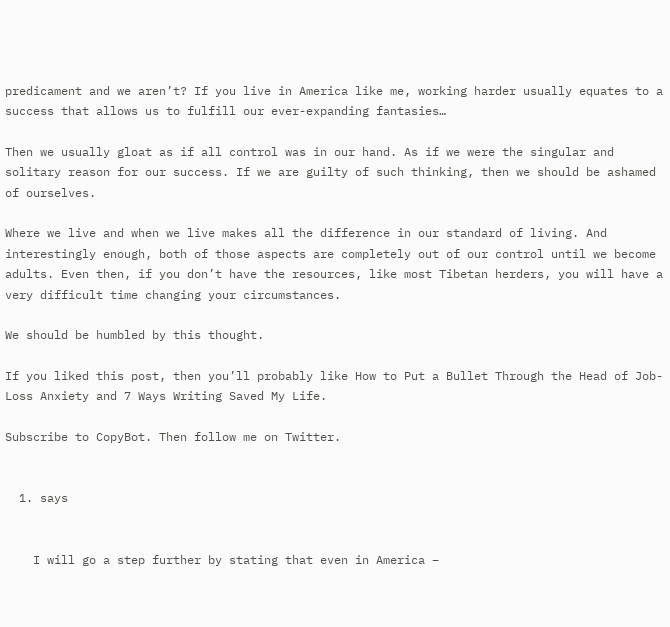predicament and we aren’t? If you live in America like me, working harder usually equates to a success that allows us to fulfill our ever-expanding fantasies…

Then we usually gloat as if all control was in our hand. As if we were the singular and solitary reason for our success. If we are guilty of such thinking, then we should be ashamed of ourselves.

Where we live and when we live makes all the difference in our standard of living. And interestingly enough, both of those aspects are completely out of our control until we become adults. Even then, if you don’t have the resources, like most Tibetan herders, you will have a very difficult time changing your circumstances.

We should be humbled by this thought.

If you liked this post, then you’ll probably like How to Put a Bullet Through the Head of Job-Loss Anxiety and 7 Ways Writing Saved My Life.

Subscribe to CopyBot. Then follow me on Twitter.


  1. says


    I will go a step further by stating that even in America –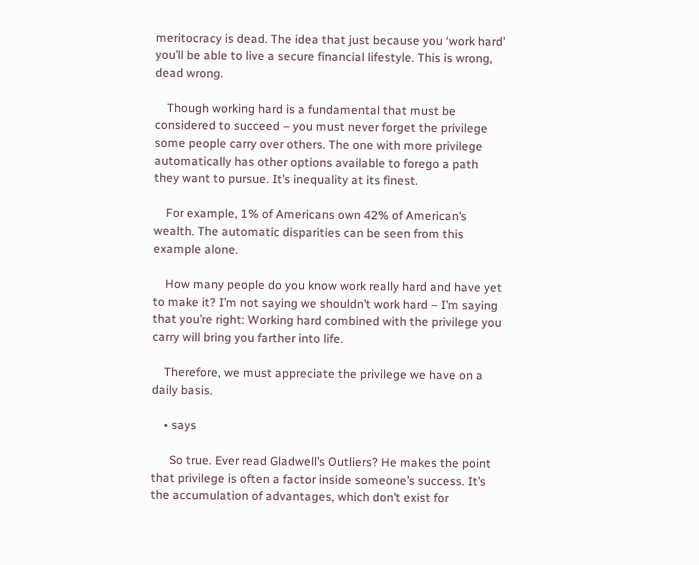meritocracy is dead. The idea that just because you ‘work hard’ you’ll be able to live a secure financial lifestyle. This is wrong, dead wrong.

    Though working hard is a fundamental that must be considered to succeed – you must never forget the privilege some people carry over others. The one with more privilege automatically has other options available to forego a path they want to pursue. It’s inequality at its finest.

    For example, 1% of Americans own 42% of American’s wealth. The automatic disparities can be seen from this example alone.

    How many people do you know work really hard and have yet to make it? I’m not saying we shouldn’t work hard – I’m saying that you’re right: Working hard combined with the privilege you carry will bring you farther into life.

    Therefore, we must appreciate the privilege we have on a daily basis.

    • says

      So true. Ever read Gladwell’s Outliers? He makes the point that privilege is often a factor inside someone’s success. It’s the accumulation of advantages, which don’t exist for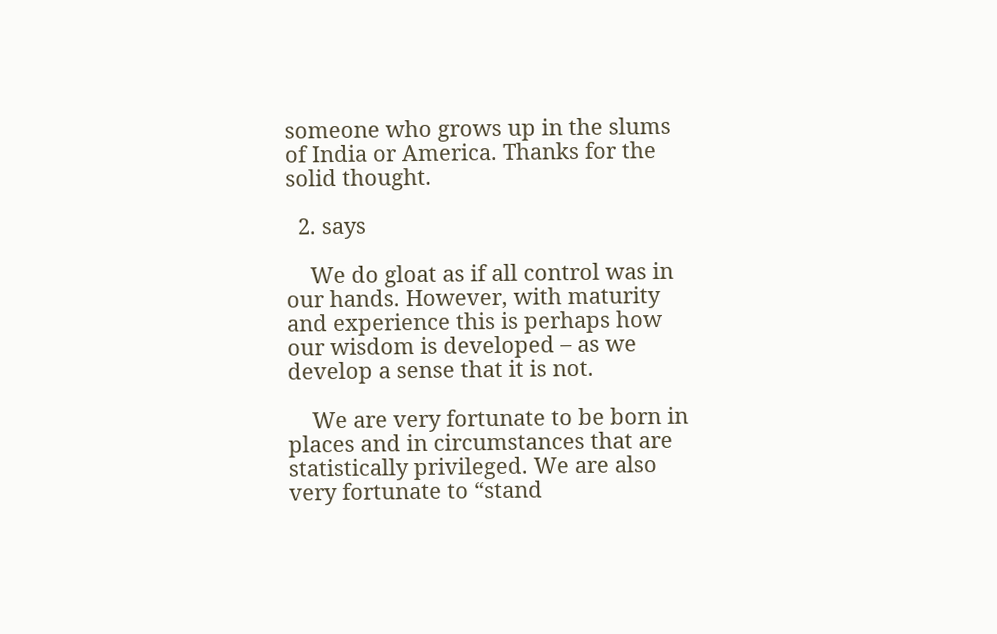someone who grows up in the slums of India or America. Thanks for the solid thought.

  2. says

    We do gloat as if all control was in our hands. However, with maturity and experience this is perhaps how our wisdom is developed – as we develop a sense that it is not.

    We are very fortunate to be born in places and in circumstances that are statistically privileged. We are also very fortunate to “stand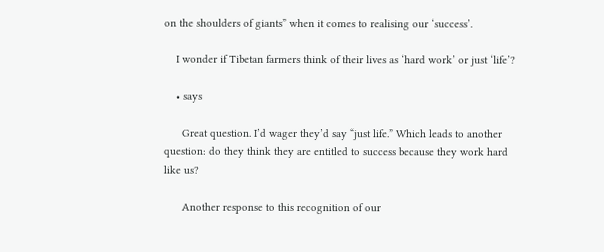on the shoulders of giants” when it comes to realising our ‘success’.

    I wonder if Tibetan farmers think of their lives as ‘hard work’ or just ‘life’?

    • says

      Great question. I’d wager they’d say “just life.” Which leads to another question: do they think they are entitled to success because they work hard like us?

      Another response to this recognition of our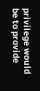privilege would be to provide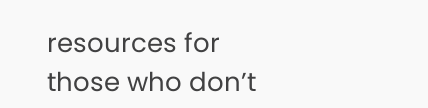resources for those who don’t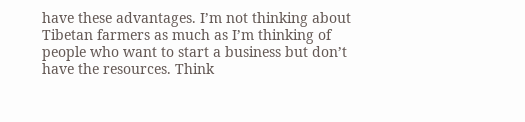have these advantages. I’m not thinking about Tibetan farmers as much as I’m thinking of people who want to start a business but don’t have the resources. Think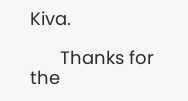Kiva.

      Thanks for the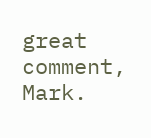great comment, Mark.